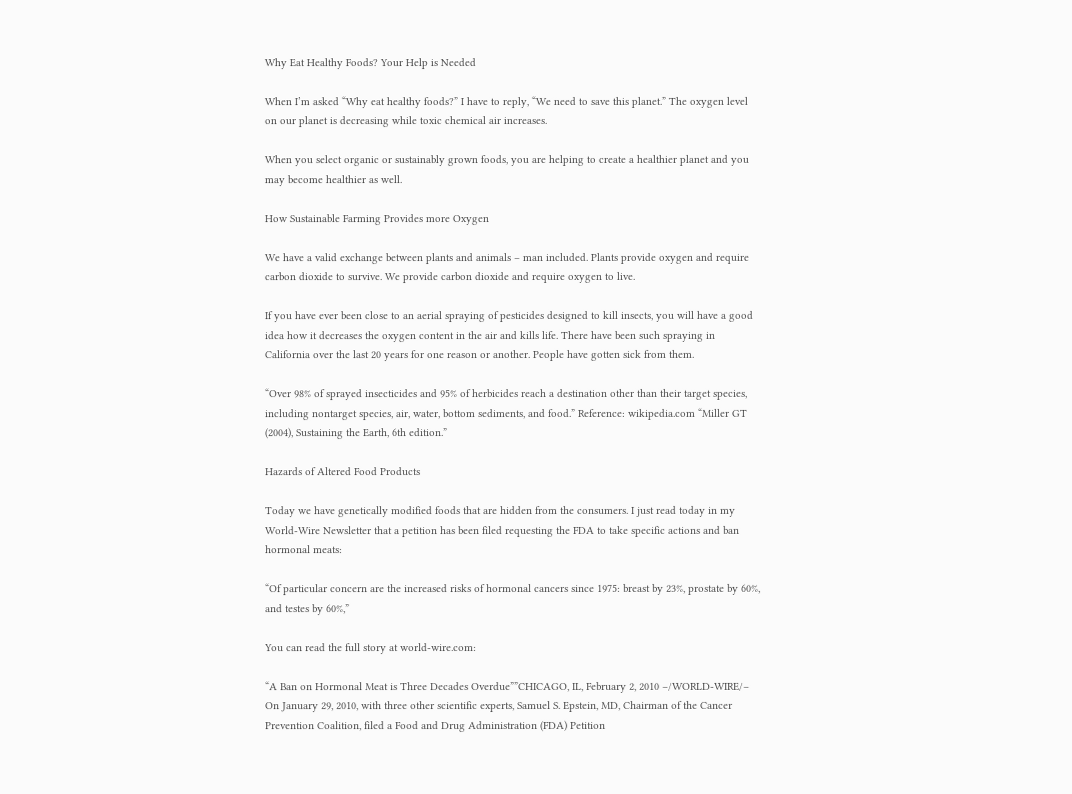Why Eat Healthy Foods? Your Help is Needed

When I’m asked “Why eat healthy foods?” I have to reply, “We need to save this planet.” The oxygen level on our planet is decreasing while toxic chemical air increases.

When you select organic or sustainably grown foods, you are helping to create a healthier planet and you may become healthier as well.

How Sustainable Farming Provides more Oxygen

We have a valid exchange between plants and animals – man included. Plants provide oxygen and require carbon dioxide to survive. We provide carbon dioxide and require oxygen to live.

If you have ever been close to an aerial spraying of pesticides designed to kill insects, you will have a good idea how it decreases the oxygen content in the air and kills life. There have been such spraying in California over the last 20 years for one reason or another. People have gotten sick from them.

“Over 98% of sprayed insecticides and 95% of herbicides reach a destination other than their target species, including nontarget species, air, water, bottom sediments, and food.” Reference: wikipedia.com “Miller GT (2004), Sustaining the Earth, 6th edition.”

Hazards of Altered Food Products

Today we have genetically modified foods that are hidden from the consumers. I just read today in my World-Wire Newsletter that a petition has been filed requesting the FDA to take specific actions and ban hormonal meats:

“Of particular concern are the increased risks of hormonal cancers since 1975: breast by 23%, prostate by 60%, and testes by 60%,”

You can read the full story at world-wire.com:

“A Ban on Hormonal Meat is Three Decades Overdue””CHICAGO, IL, February 2, 2010 –/WORLD-WIRE/– On January 29, 2010, with three other scientific experts, Samuel S. Epstein, MD, Chairman of the Cancer Prevention Coalition, filed a Food and Drug Administration (FDA) Petition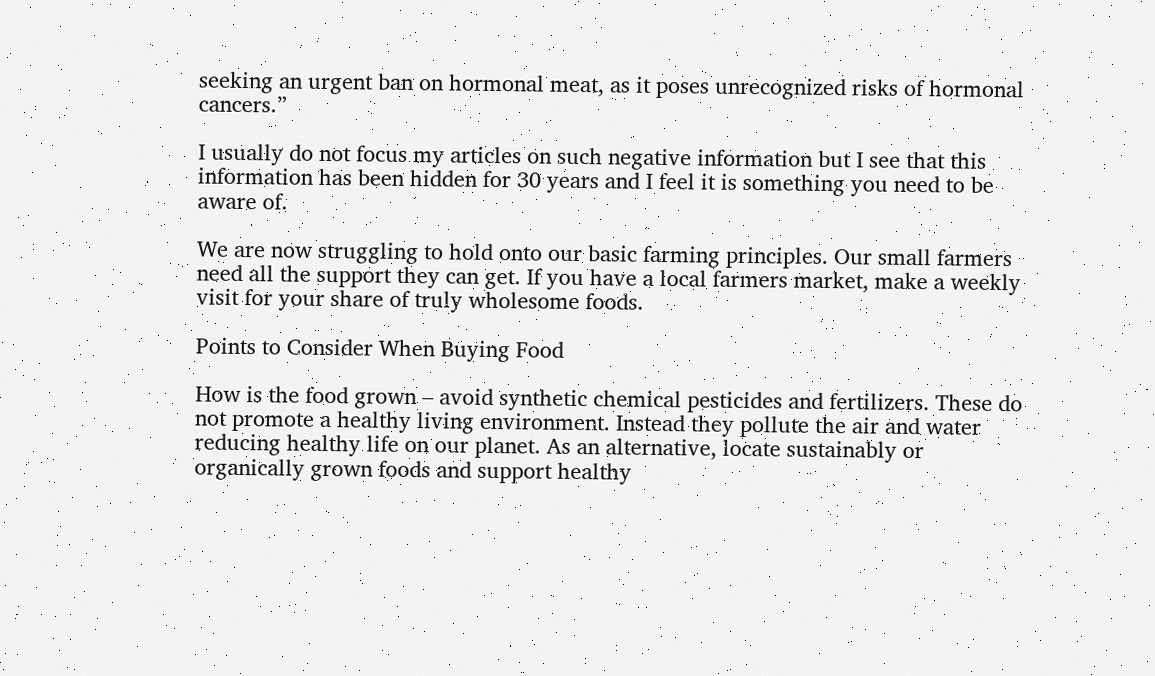seeking an urgent ban on hormonal meat, as it poses unrecognized risks of hormonal cancers.”

I usually do not focus my articles on such negative information but I see that this information has been hidden for 30 years and I feel it is something you need to be aware of.

We are now struggling to hold onto our basic farming principles. Our small farmers need all the support they can get. If you have a local farmers market, make a weekly visit for your share of truly wholesome foods.

Points to Consider When Buying Food

How is the food grown – avoid synthetic chemical pesticides and fertilizers. These do not promote a healthy living environment. Instead they pollute the air and water reducing healthy life on our planet. As an alternative, locate sustainably or organically grown foods and support healthy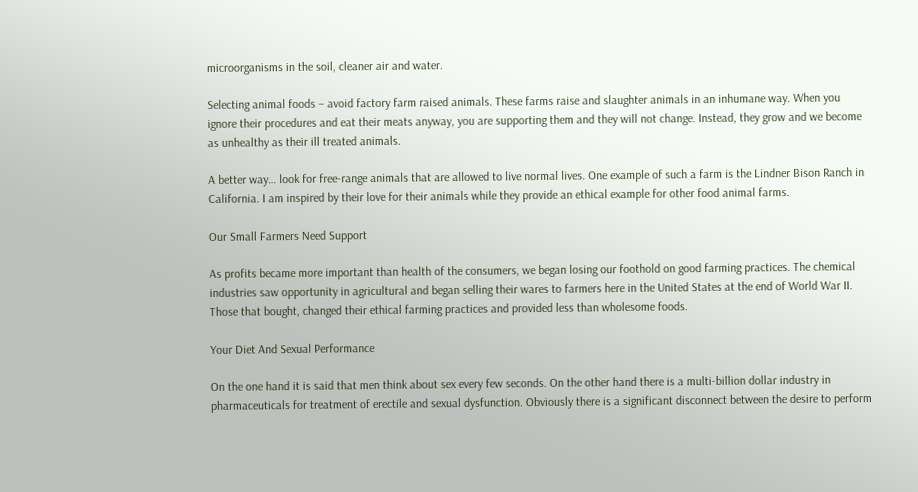microorganisms in the soil, cleaner air and water.

Selecting animal foods – avoid factory farm raised animals. These farms raise and slaughter animals in an inhumane way. When you ignore their procedures and eat their meats anyway, you are supporting them and they will not change. Instead, they grow and we become as unhealthy as their ill treated animals.

A better way… look for free-range animals that are allowed to live normal lives. One example of such a farm is the Lindner Bison Ranch in California. I am inspired by their love for their animals while they provide an ethical example for other food animal farms.

Our Small Farmers Need Support

As profits became more important than health of the consumers, we began losing our foothold on good farming practices. The chemical industries saw opportunity in agricultural and began selling their wares to farmers here in the United States at the end of World War II. Those that bought, changed their ethical farming practices and provided less than wholesome foods.

Your Diet And Sexual Performance

On the one hand it is said that men think about sex every few seconds. On the other hand there is a multi-billion dollar industry in pharmaceuticals for treatment of erectile and sexual dysfunction. Obviously there is a significant disconnect between the desire to perform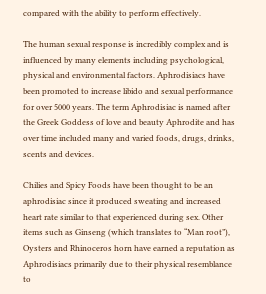compared with the ability to perform effectively.

The human sexual response is incredibly complex and is influenced by many elements including psychological, physical and environmental factors. Aphrodisiacs have been promoted to increase libido and sexual performance for over 5000 years. The term Aphrodisiac is named after the Greek Goddess of love and beauty Aphrodite and has over time included many and varied foods, drugs, drinks, scents and devices.

Chilies and Spicy Foods have been thought to be an aphrodisiac since it produced sweating and increased heart rate similar to that experienced during sex. Other items such as Ginseng (which translates to “Man root”), Oysters and Rhinoceros horn have earned a reputation as Aphrodisiacs primarily due to their physical resemblance to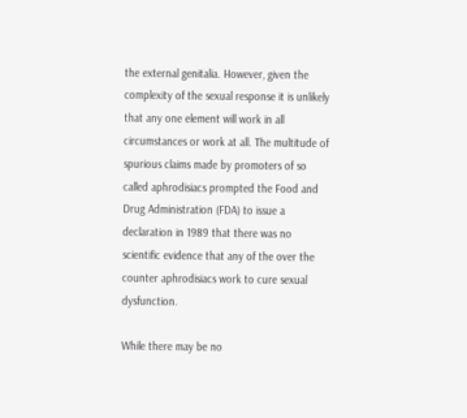the external genitalia. However, given the complexity of the sexual response it is unlikely that any one element will work in all circumstances or work at all. The multitude of spurious claims made by promoters of so called aphrodisiacs prompted the Food and Drug Administration (FDA) to issue a declaration in 1989 that there was no scientific evidence that any of the over the counter aphrodisiacs work to cure sexual dysfunction.

While there may be no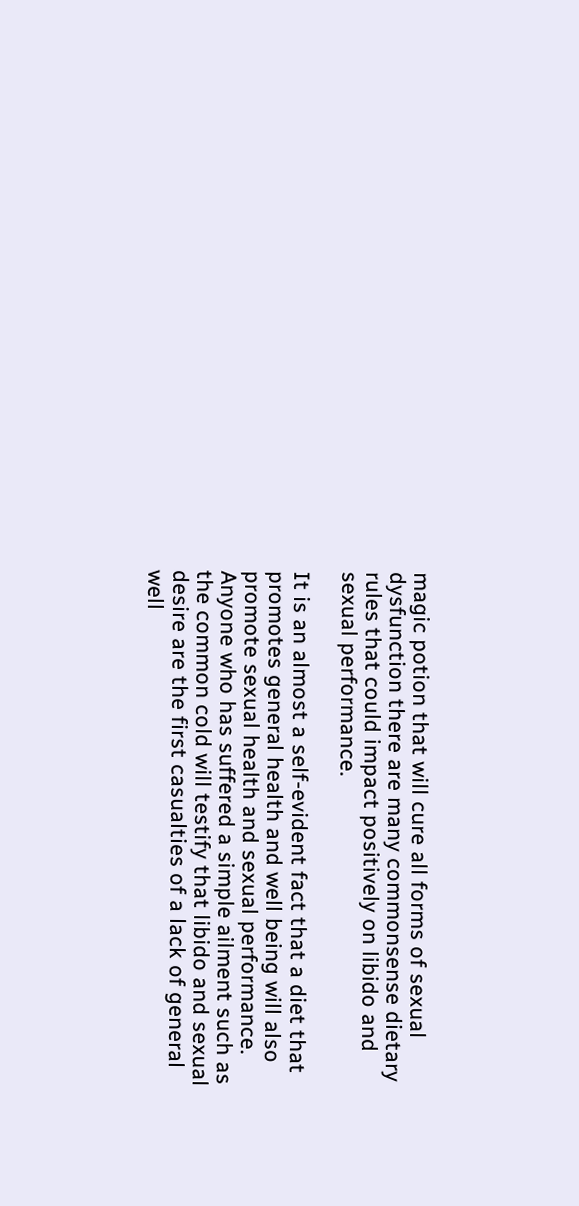magic potion that will cure all forms of sexual dysfunction there are many commonsense dietary rules that could impact positively on libido and sexual performance.

It is an almost a self-evident fact that a diet that promotes general health and well being will also promote sexual health and sexual performance. Anyone who has suffered a simple ailment such as the common cold will testify that libido and sexual desire are the first casualties of a lack of general well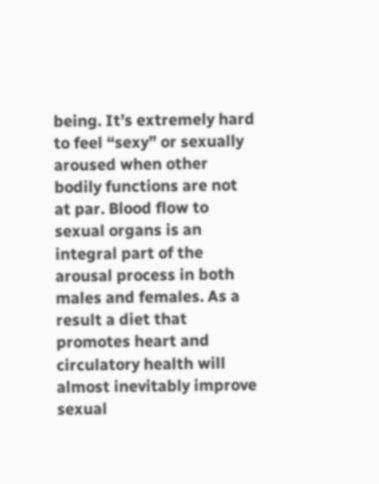being. It’s extremely hard to feel “sexy” or sexually aroused when other bodily functions are not at par. Blood flow to sexual organs is an integral part of the arousal process in both males and females. As a result a diet that promotes heart and circulatory health will almost inevitably improve sexual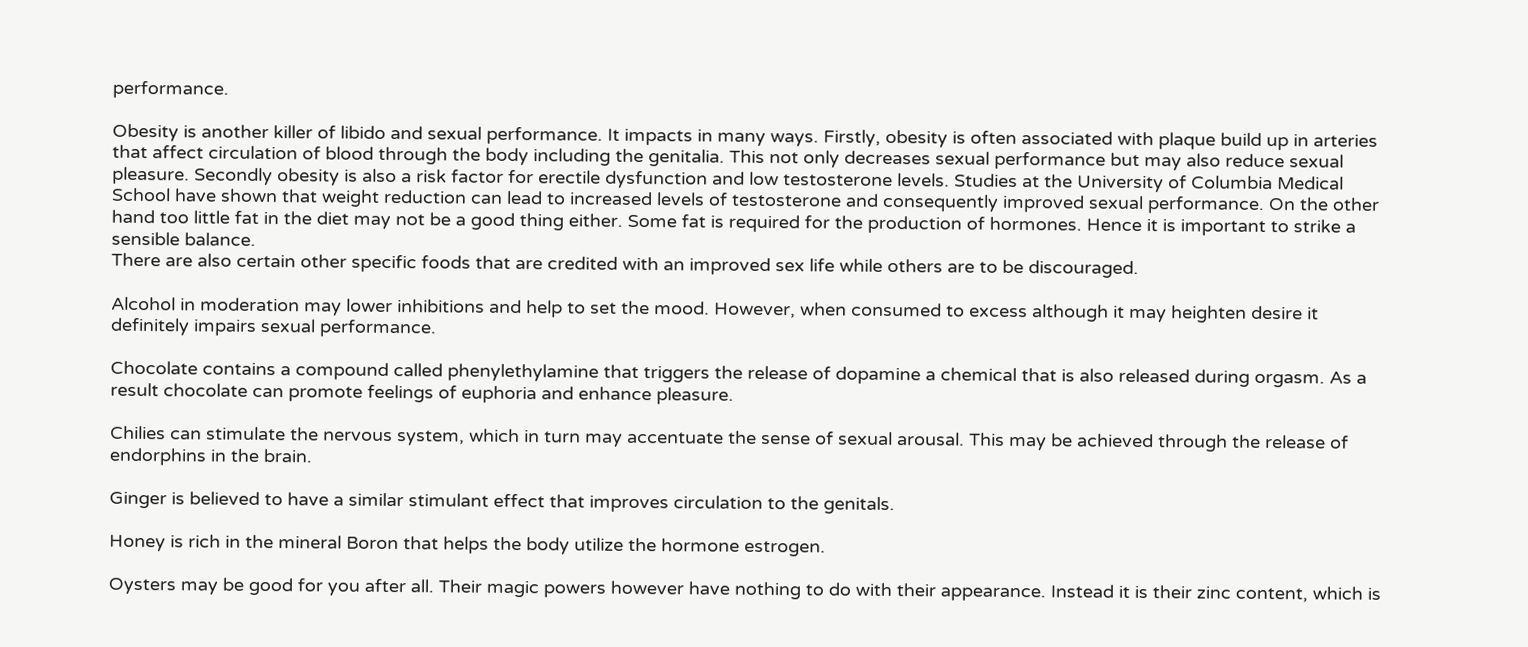performance.

Obesity is another killer of libido and sexual performance. It impacts in many ways. Firstly, obesity is often associated with plaque build up in arteries that affect circulation of blood through the body including the genitalia. This not only decreases sexual performance but may also reduce sexual pleasure. Secondly obesity is also a risk factor for erectile dysfunction and low testosterone levels. Studies at the University of Columbia Medical School have shown that weight reduction can lead to increased levels of testosterone and consequently improved sexual performance. On the other hand too little fat in the diet may not be a good thing either. Some fat is required for the production of hormones. Hence it is important to strike a sensible balance.
There are also certain other specific foods that are credited with an improved sex life while others are to be discouraged.

Alcohol in moderation may lower inhibitions and help to set the mood. However, when consumed to excess although it may heighten desire it definitely impairs sexual performance.

Chocolate contains a compound called phenylethylamine that triggers the release of dopamine a chemical that is also released during orgasm. As a result chocolate can promote feelings of euphoria and enhance pleasure.

Chilies can stimulate the nervous system, which in turn may accentuate the sense of sexual arousal. This may be achieved through the release of endorphins in the brain.

Ginger is believed to have a similar stimulant effect that improves circulation to the genitals.

Honey is rich in the mineral Boron that helps the body utilize the hormone estrogen.

Oysters may be good for you after all. Their magic powers however have nothing to do with their appearance. Instead it is their zinc content, which is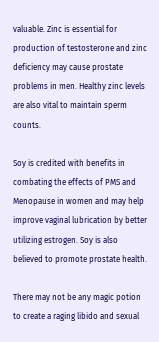valuable. Zinc is essential for production of testosterone and zinc deficiency may cause prostate problems in men. Healthy zinc levels are also vital to maintain sperm counts.

Soy is credited with benefits in combating the effects of PMS and Menopause in women and may help improve vaginal lubrication by better utilizing estrogen. Soy is also believed to promote prostate health.

There may not be any magic potion to create a raging libido and sexual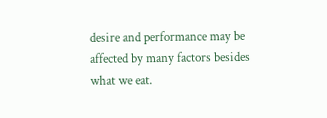desire and performance may be affected by many factors besides what we eat.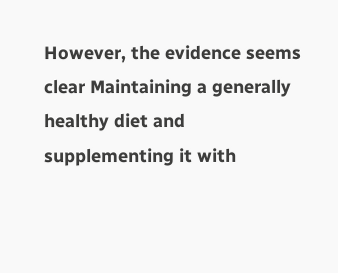However, the evidence seems clear Maintaining a generally healthy diet and supplementing it with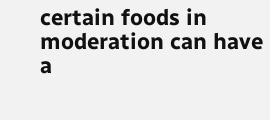certain foods in moderation can have a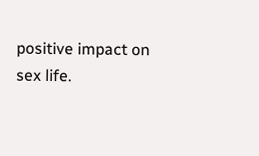positive impact on sex life.